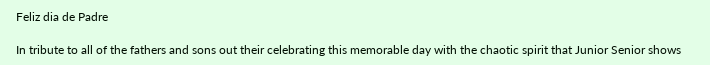Feliz dia de Padre

In tribute to all of the fathers and sons out their celebrating this memorable day with the chaotic spirit that Junior Senior shows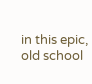in this epic, old school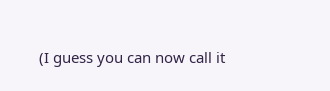(I guess you can now call it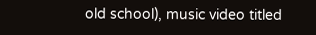old school), music video titled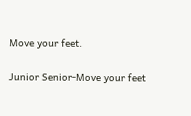Move your feet.

Junior Senior-Move your feet